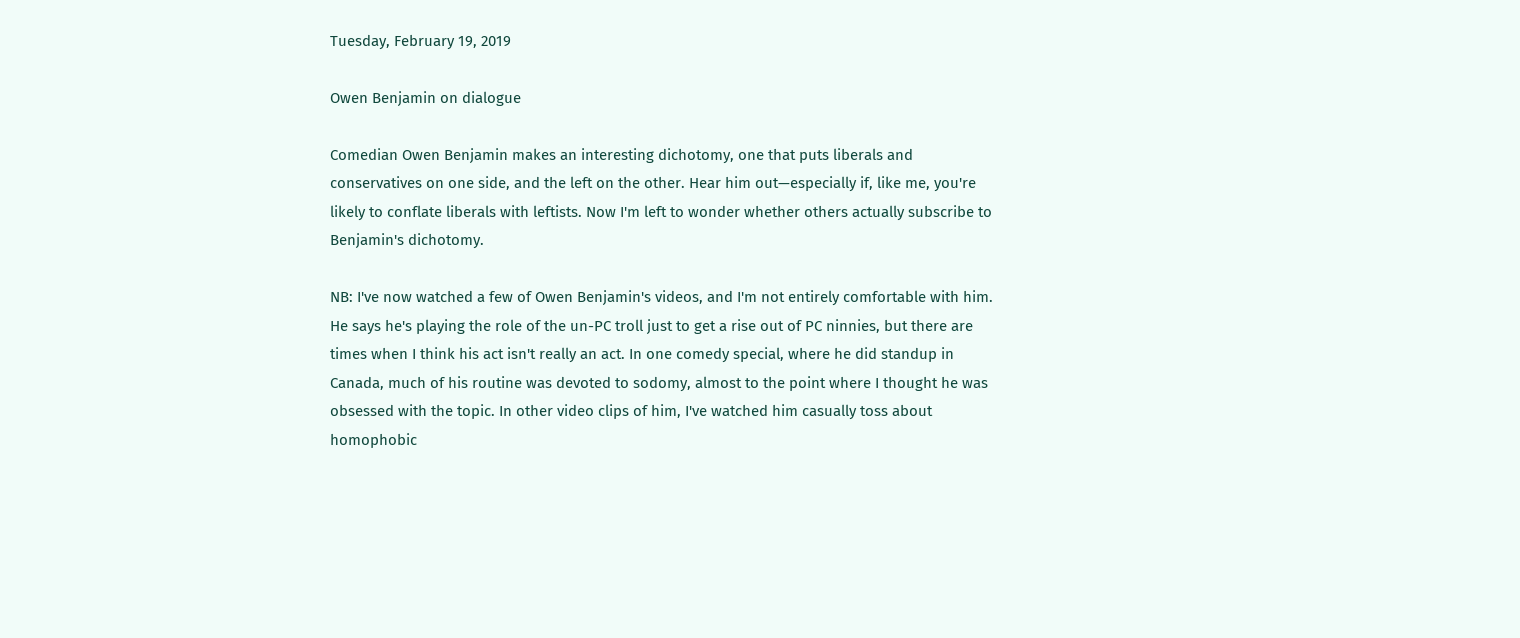Tuesday, February 19, 2019

Owen Benjamin on dialogue

Comedian Owen Benjamin makes an interesting dichotomy, one that puts liberals and conservatives on one side, and the left on the other. Hear him out—especially if, like me, you're likely to conflate liberals with leftists. Now I'm left to wonder whether others actually subscribe to Benjamin's dichotomy.

NB: I've now watched a few of Owen Benjamin's videos, and I'm not entirely comfortable with him. He says he's playing the role of the un-PC troll just to get a rise out of PC ninnies, but there are times when I think his act isn't really an act. In one comedy special, where he did standup in Canada, much of his routine was devoted to sodomy, almost to the point where I thought he was obsessed with the topic. In other video clips of him, I've watched him casually toss about homophobic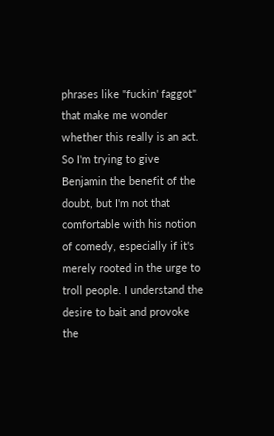phrases like "fuckin' faggot" that make me wonder whether this really is an act. So I'm trying to give Benjamin the benefit of the doubt, but I'm not that comfortable with his notion of comedy, especially if it's merely rooted in the urge to troll people. I understand the desire to bait and provoke the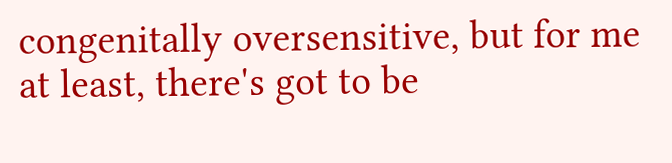congenitally oversensitive, but for me at least, there's got to be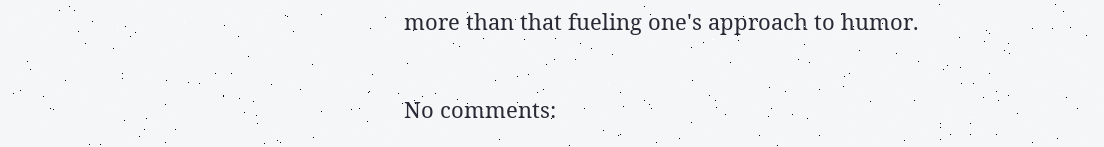more than that fueling one's approach to humor.

No comments: